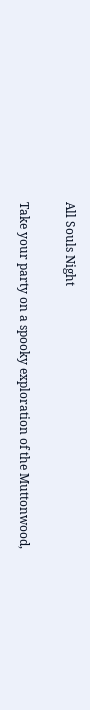All Souls Night

Take your party on a spooky exploration of the Muttonwood,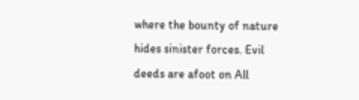where the bounty of nature hides sinister forces. Evil deeds are afoot on All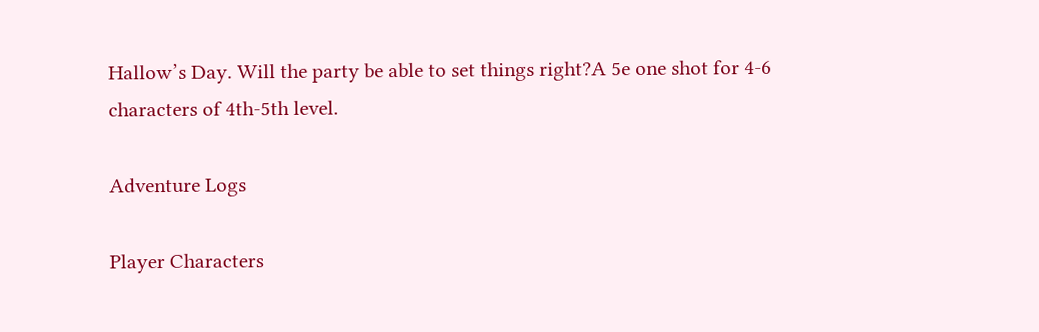Hallow’s Day. Will the party be able to set things right?A 5e one shot for 4-6 characters of 4th-5th level.

Adventure Logs

Player Characters